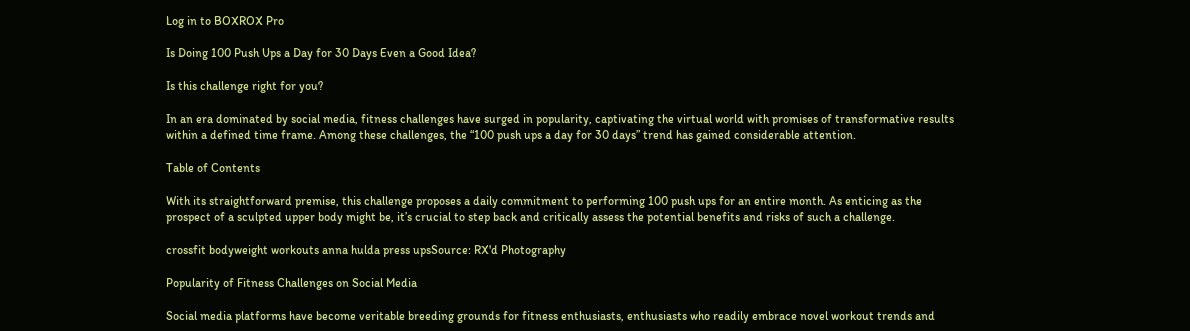Log in to BOXROX Pro

Is Doing 100 Push Ups a Day for 30 Days Even a Good Idea?

Is this challenge right for you?

In an era dominated by social media, fitness challenges have surged in popularity, captivating the virtual world with promises of transformative results within a defined time frame. Among these challenges, the “100 push ups a day for 30 days” trend has gained considerable attention.

Table of Contents

With its straightforward premise, this challenge proposes a daily commitment to performing 100 push ups for an entire month. As enticing as the prospect of a sculpted upper body might be, it’s crucial to step back and critically assess the potential benefits and risks of such a challenge.

crossfit bodyweight workouts anna hulda press upsSource: RX'd Photography

Popularity of Fitness Challenges on Social Media

Social media platforms have become veritable breeding grounds for fitness enthusiasts, enthusiasts who readily embrace novel workout trends and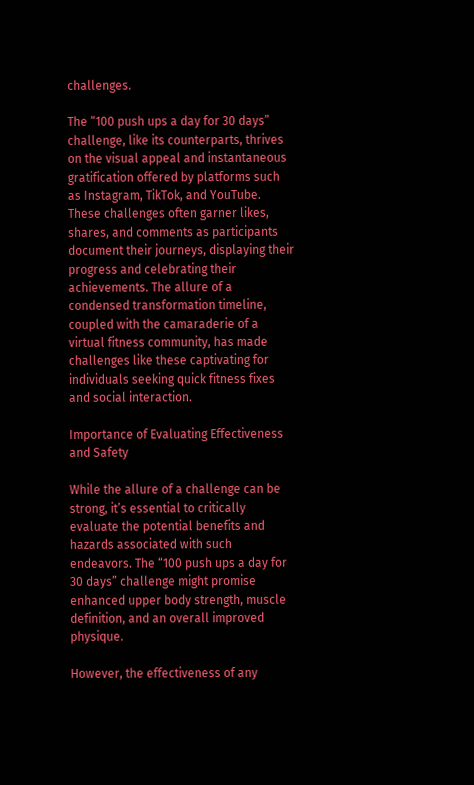challenges.

The “100 push ups a day for 30 days” challenge, like its counterparts, thrives on the visual appeal and instantaneous gratification offered by platforms such as Instagram, TikTok, and YouTube. These challenges often garner likes, shares, and comments as participants document their journeys, displaying their progress and celebrating their achievements. The allure of a condensed transformation timeline, coupled with the camaraderie of a virtual fitness community, has made challenges like these captivating for individuals seeking quick fitness fixes and social interaction.

Importance of Evaluating Effectiveness and Safety

While the allure of a challenge can be strong, it’s essential to critically evaluate the potential benefits and hazards associated with such endeavors. The “100 push ups a day for 30 days” challenge might promise enhanced upper body strength, muscle definition, and an overall improved physique.

However, the effectiveness of any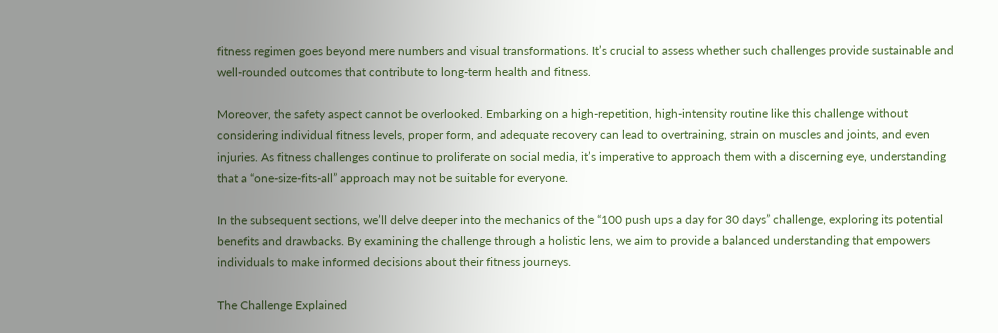fitness regimen goes beyond mere numbers and visual transformations. It’s crucial to assess whether such challenges provide sustainable and well-rounded outcomes that contribute to long-term health and fitness.

Moreover, the safety aspect cannot be overlooked. Embarking on a high-repetition, high-intensity routine like this challenge without considering individual fitness levels, proper form, and adequate recovery can lead to overtraining, strain on muscles and joints, and even injuries. As fitness challenges continue to proliferate on social media, it’s imperative to approach them with a discerning eye, understanding that a “one-size-fits-all” approach may not be suitable for everyone.

In the subsequent sections, we’ll delve deeper into the mechanics of the “100 push ups a day for 30 days” challenge, exploring its potential benefits and drawbacks. By examining the challenge through a holistic lens, we aim to provide a balanced understanding that empowers individuals to make informed decisions about their fitness journeys.

The Challenge Explained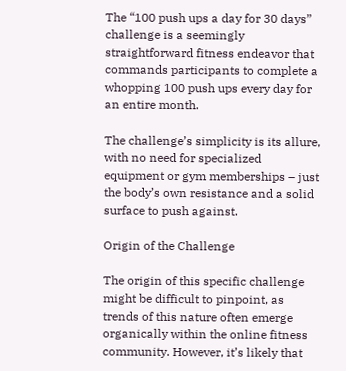The “100 push ups a day for 30 days” challenge is a seemingly straightforward fitness endeavor that commands participants to complete a whopping 100 push ups every day for an entire month.

The challenge’s simplicity is its allure, with no need for specialized equipment or gym memberships – just the body’s own resistance and a solid surface to push against.

Origin of the Challenge

The origin of this specific challenge might be difficult to pinpoint, as trends of this nature often emerge organically within the online fitness community. However, it’s likely that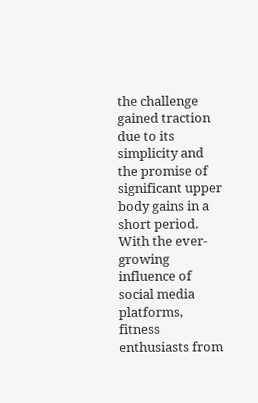the challenge gained traction due to its simplicity and the promise of significant upper body gains in a short period. With the ever-growing influence of social media platforms, fitness enthusiasts from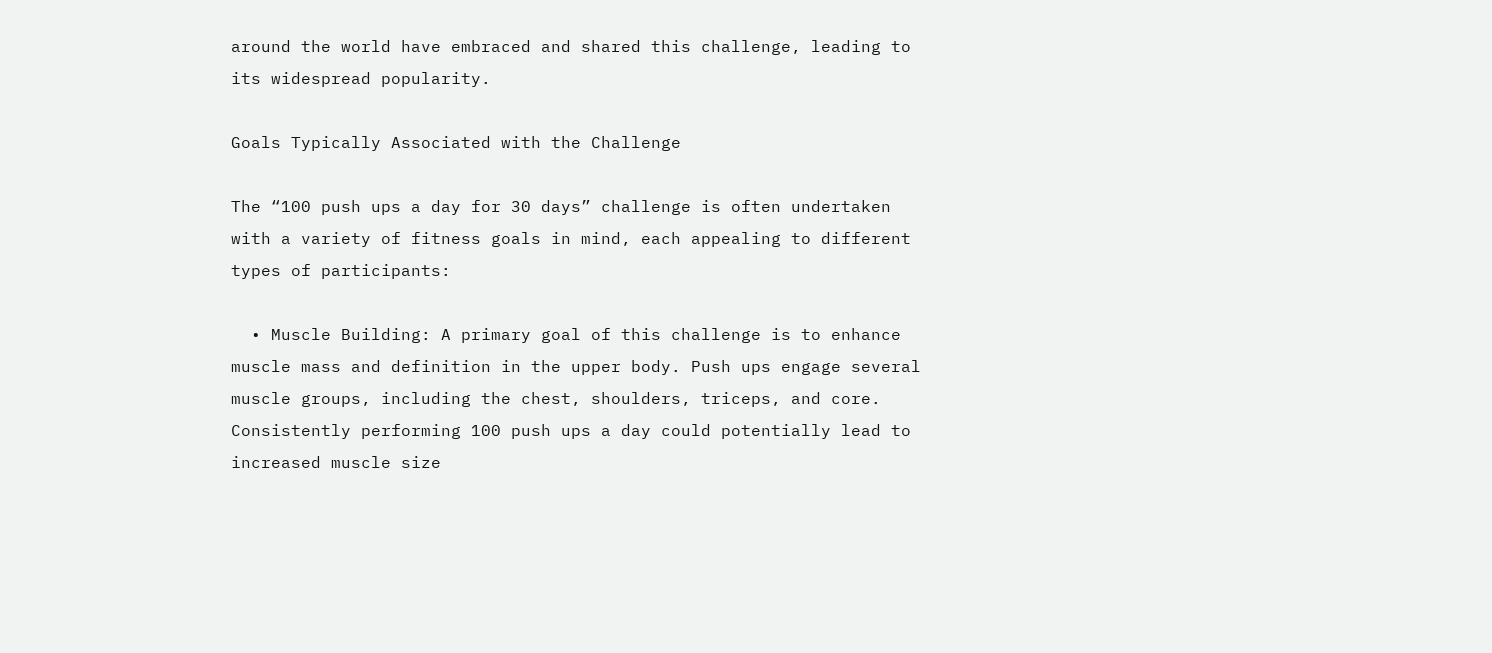around the world have embraced and shared this challenge, leading to its widespread popularity.

Goals Typically Associated with the Challenge

The “100 push ups a day for 30 days” challenge is often undertaken with a variety of fitness goals in mind, each appealing to different types of participants:

  • Muscle Building: A primary goal of this challenge is to enhance muscle mass and definition in the upper body. Push ups engage several muscle groups, including the chest, shoulders, triceps, and core. Consistently performing 100 push ups a day could potentially lead to increased muscle size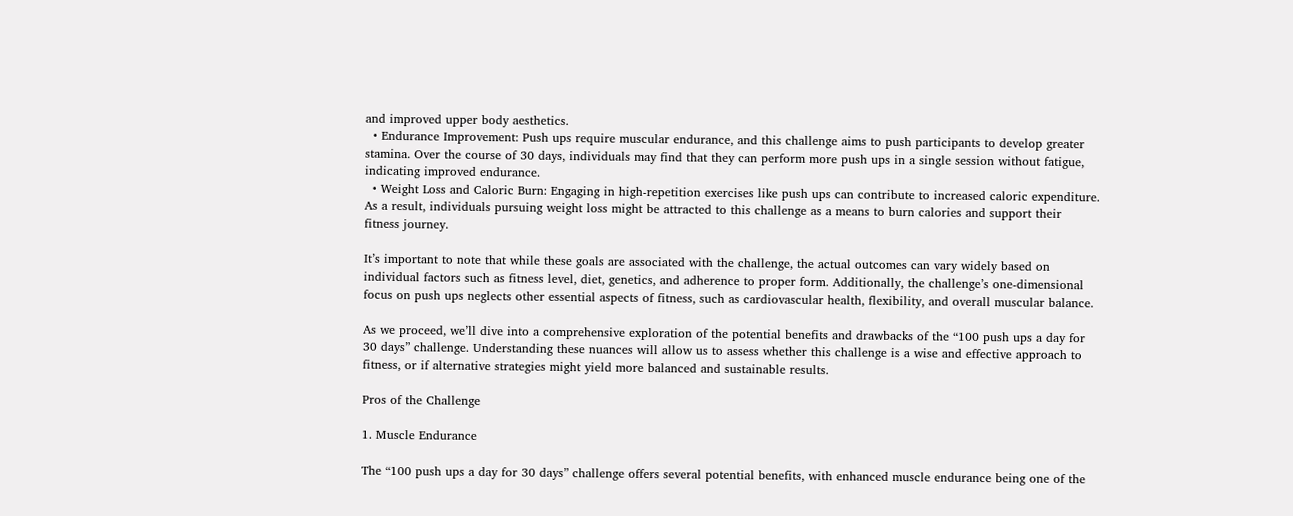and improved upper body aesthetics.
  • Endurance Improvement: Push ups require muscular endurance, and this challenge aims to push participants to develop greater stamina. Over the course of 30 days, individuals may find that they can perform more push ups in a single session without fatigue, indicating improved endurance.
  • Weight Loss and Caloric Burn: Engaging in high-repetition exercises like push ups can contribute to increased caloric expenditure. As a result, individuals pursuing weight loss might be attracted to this challenge as a means to burn calories and support their fitness journey.

It’s important to note that while these goals are associated with the challenge, the actual outcomes can vary widely based on individual factors such as fitness level, diet, genetics, and adherence to proper form. Additionally, the challenge’s one-dimensional focus on push ups neglects other essential aspects of fitness, such as cardiovascular health, flexibility, and overall muscular balance.

As we proceed, we’ll dive into a comprehensive exploration of the potential benefits and drawbacks of the “100 push ups a day for 30 days” challenge. Understanding these nuances will allow us to assess whether this challenge is a wise and effective approach to fitness, or if alternative strategies might yield more balanced and sustainable results.

Pros of the Challenge

1. Muscle Endurance

The “100 push ups a day for 30 days” challenge offers several potential benefits, with enhanced muscle endurance being one of the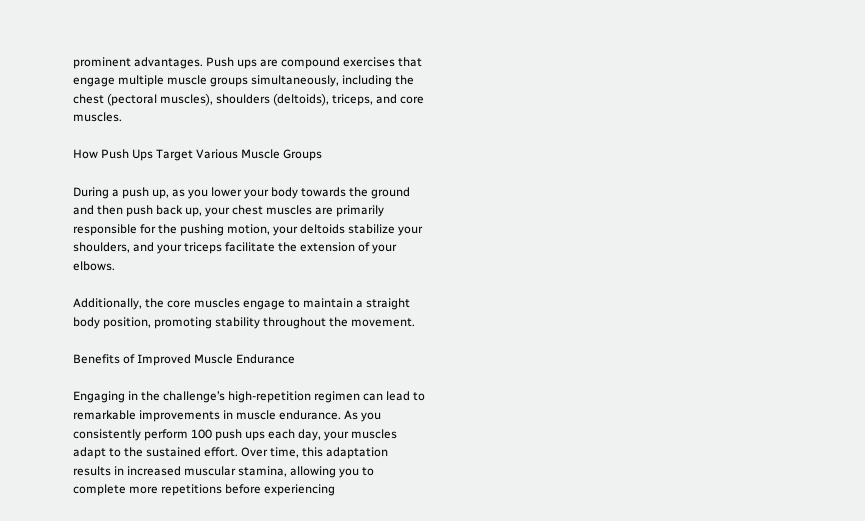prominent advantages. Push ups are compound exercises that engage multiple muscle groups simultaneously, including the chest (pectoral muscles), shoulders (deltoids), triceps, and core muscles.

How Push Ups Target Various Muscle Groups

During a push up, as you lower your body towards the ground and then push back up, your chest muscles are primarily responsible for the pushing motion, your deltoids stabilize your shoulders, and your triceps facilitate the extension of your elbows.

Additionally, the core muscles engage to maintain a straight body position, promoting stability throughout the movement.

Benefits of Improved Muscle Endurance

Engaging in the challenge’s high-repetition regimen can lead to remarkable improvements in muscle endurance. As you consistently perform 100 push ups each day, your muscles adapt to the sustained effort. Over time, this adaptation results in increased muscular stamina, allowing you to complete more repetitions before experiencing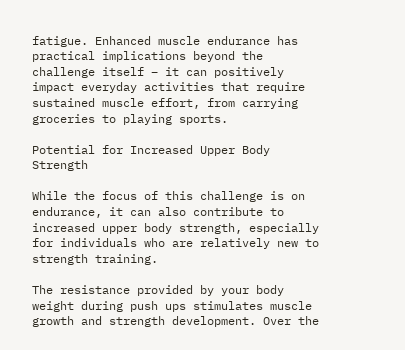fatigue. Enhanced muscle endurance has practical implications beyond the challenge itself – it can positively impact everyday activities that require sustained muscle effort, from carrying groceries to playing sports.

Potential for Increased Upper Body Strength

While the focus of this challenge is on endurance, it can also contribute to increased upper body strength, especially for individuals who are relatively new to strength training.

The resistance provided by your body weight during push ups stimulates muscle growth and strength development. Over the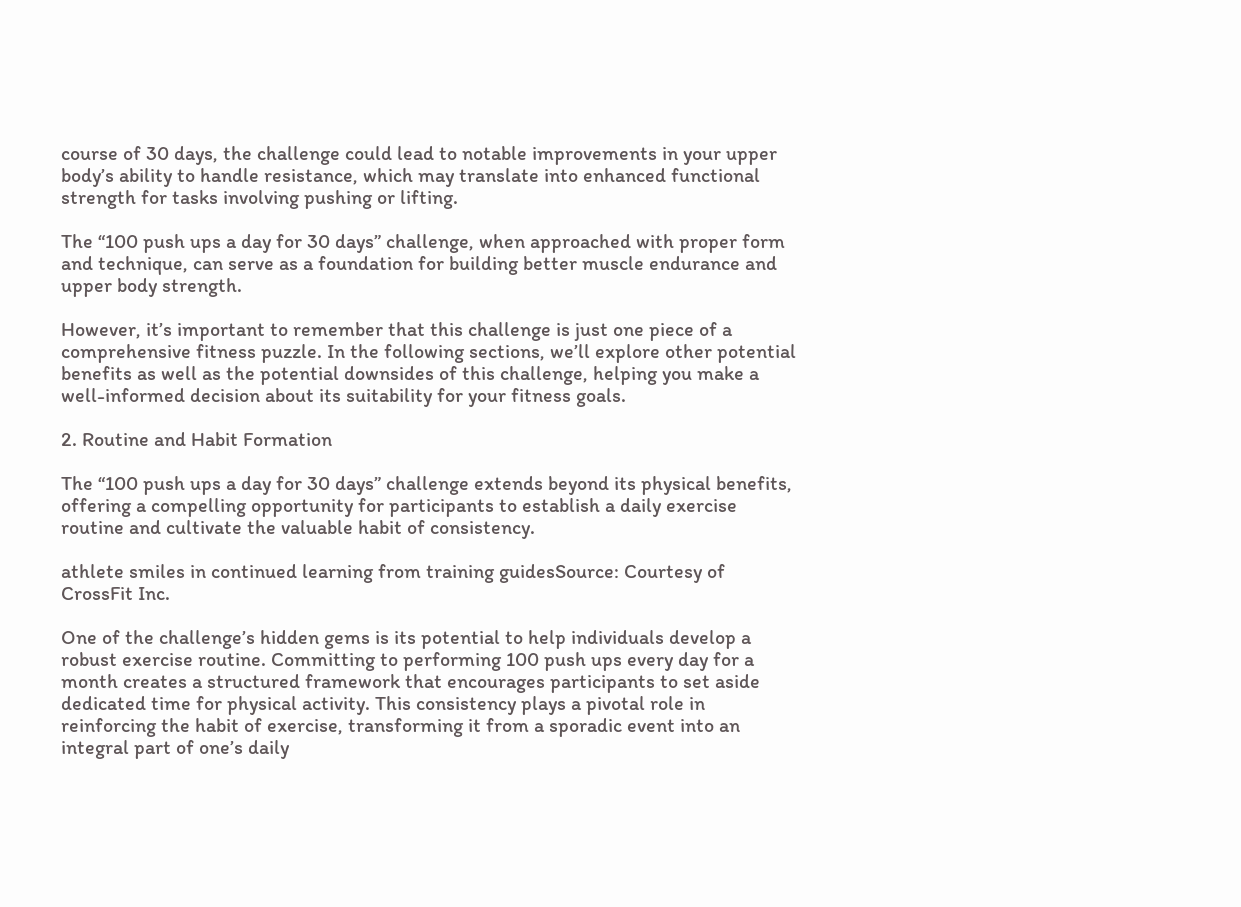course of 30 days, the challenge could lead to notable improvements in your upper body’s ability to handle resistance, which may translate into enhanced functional strength for tasks involving pushing or lifting.

The “100 push ups a day for 30 days” challenge, when approached with proper form and technique, can serve as a foundation for building better muscle endurance and upper body strength.

However, it’s important to remember that this challenge is just one piece of a comprehensive fitness puzzle. In the following sections, we’ll explore other potential benefits as well as the potential downsides of this challenge, helping you make a well-informed decision about its suitability for your fitness goals.

2. Routine and Habit Formation

The “100 push ups a day for 30 days” challenge extends beyond its physical benefits, offering a compelling opportunity for participants to establish a daily exercise routine and cultivate the valuable habit of consistency.

athlete smiles in continued learning from training guidesSource: Courtesy of CrossFit Inc.

One of the challenge’s hidden gems is its potential to help individuals develop a robust exercise routine. Committing to performing 100 push ups every day for a month creates a structured framework that encourages participants to set aside dedicated time for physical activity. This consistency plays a pivotal role in reinforcing the habit of exercise, transforming it from a sporadic event into an integral part of one’s daily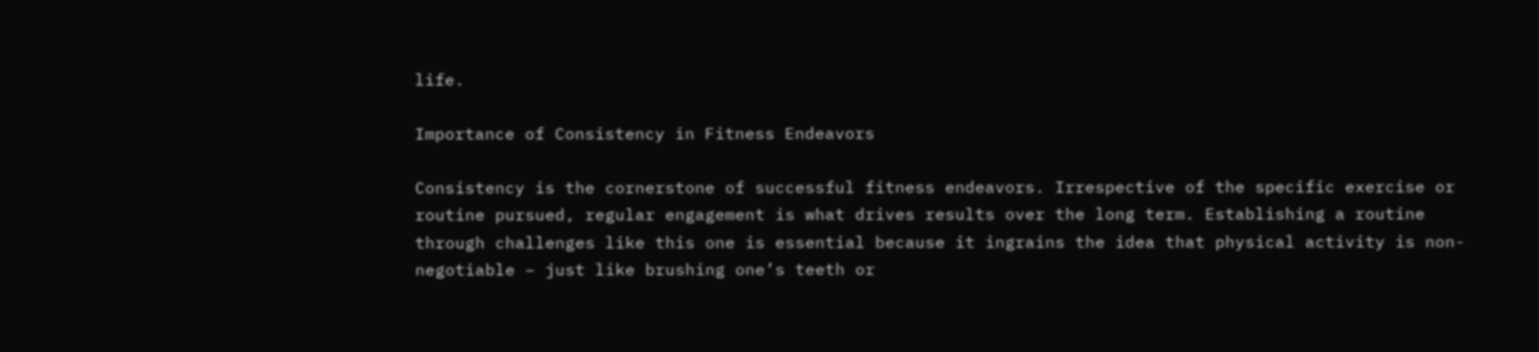life.

Importance of Consistency in Fitness Endeavors

Consistency is the cornerstone of successful fitness endeavors. Irrespective of the specific exercise or routine pursued, regular engagement is what drives results over the long term. Establishing a routine through challenges like this one is essential because it ingrains the idea that physical activity is non-negotiable – just like brushing one’s teeth or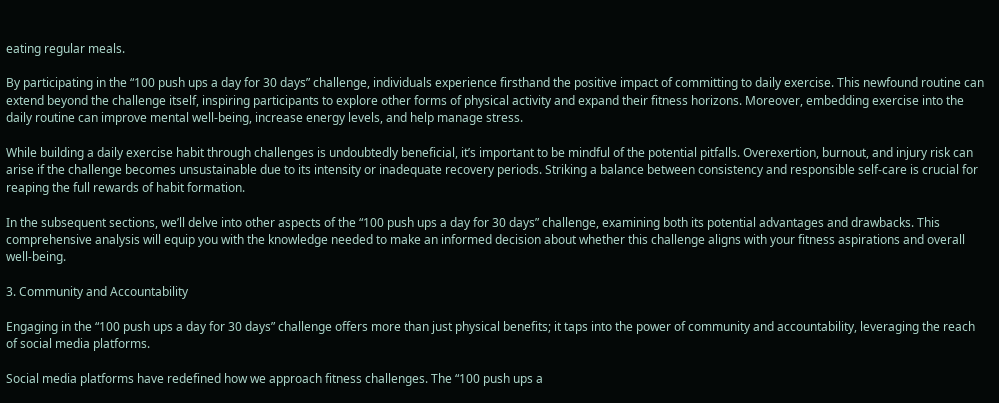eating regular meals.

By participating in the “100 push ups a day for 30 days” challenge, individuals experience firsthand the positive impact of committing to daily exercise. This newfound routine can extend beyond the challenge itself, inspiring participants to explore other forms of physical activity and expand their fitness horizons. Moreover, embedding exercise into the daily routine can improve mental well-being, increase energy levels, and help manage stress.

While building a daily exercise habit through challenges is undoubtedly beneficial, it’s important to be mindful of the potential pitfalls. Overexertion, burnout, and injury risk can arise if the challenge becomes unsustainable due to its intensity or inadequate recovery periods. Striking a balance between consistency and responsible self-care is crucial for reaping the full rewards of habit formation.

In the subsequent sections, we’ll delve into other aspects of the “100 push ups a day for 30 days” challenge, examining both its potential advantages and drawbacks. This comprehensive analysis will equip you with the knowledge needed to make an informed decision about whether this challenge aligns with your fitness aspirations and overall well-being.

3. Community and Accountability

Engaging in the “100 push ups a day for 30 days” challenge offers more than just physical benefits; it taps into the power of community and accountability, leveraging the reach of social media platforms.

Social media platforms have redefined how we approach fitness challenges. The “100 push ups a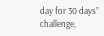day for 30 days” challenge,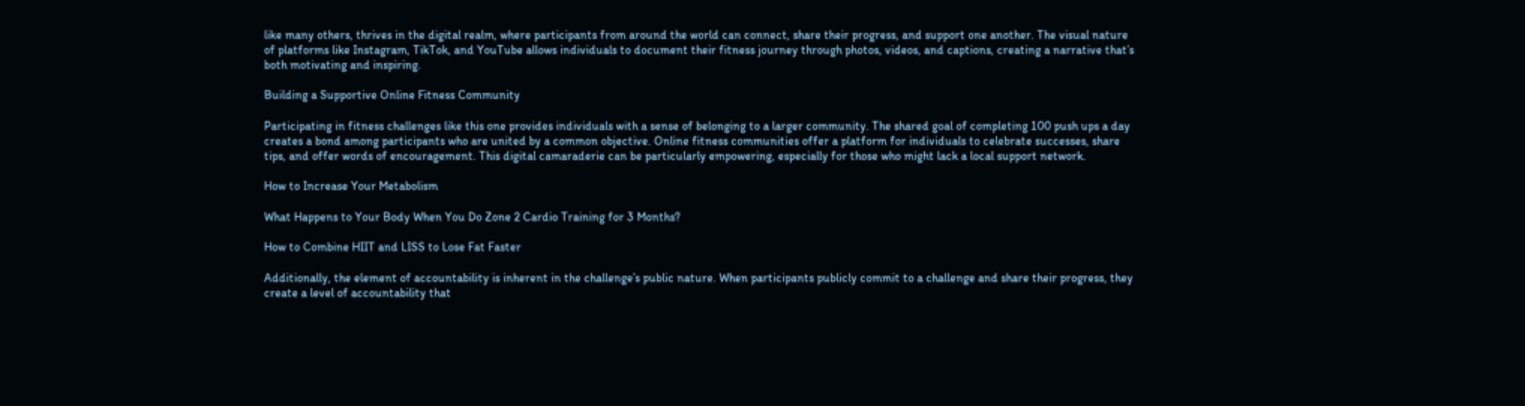like many others, thrives in the digital realm, where participants from around the world can connect, share their progress, and support one another. The visual nature of platforms like Instagram, TikTok, and YouTube allows individuals to document their fitness journey through photos, videos, and captions, creating a narrative that’s both motivating and inspiring.

Building a Supportive Online Fitness Community

Participating in fitness challenges like this one provides individuals with a sense of belonging to a larger community. The shared goal of completing 100 push ups a day creates a bond among participants who are united by a common objective. Online fitness communities offer a platform for individuals to celebrate successes, share tips, and offer words of encouragement. This digital camaraderie can be particularly empowering, especially for those who might lack a local support network.

How to Increase Your Metabolism

What Happens to Your Body When You Do Zone 2 Cardio Training for 3 Months?

How to Combine HIIT and LISS to Lose Fat Faster

Additionally, the element of accountability is inherent in the challenge’s public nature. When participants publicly commit to a challenge and share their progress, they create a level of accountability that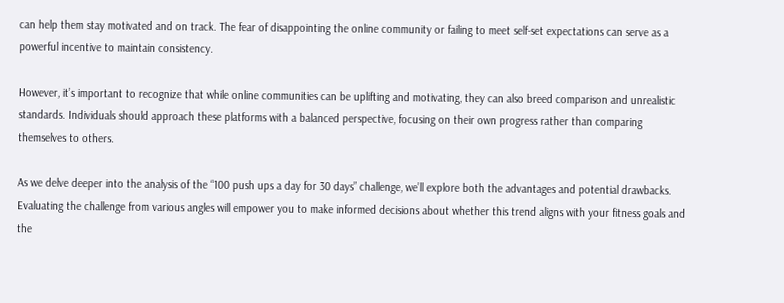can help them stay motivated and on track. The fear of disappointing the online community or failing to meet self-set expectations can serve as a powerful incentive to maintain consistency.

However, it’s important to recognize that while online communities can be uplifting and motivating, they can also breed comparison and unrealistic standards. Individuals should approach these platforms with a balanced perspective, focusing on their own progress rather than comparing themselves to others.

As we delve deeper into the analysis of the “100 push ups a day for 30 days” challenge, we’ll explore both the advantages and potential drawbacks. Evaluating the challenge from various angles will empower you to make informed decisions about whether this trend aligns with your fitness goals and the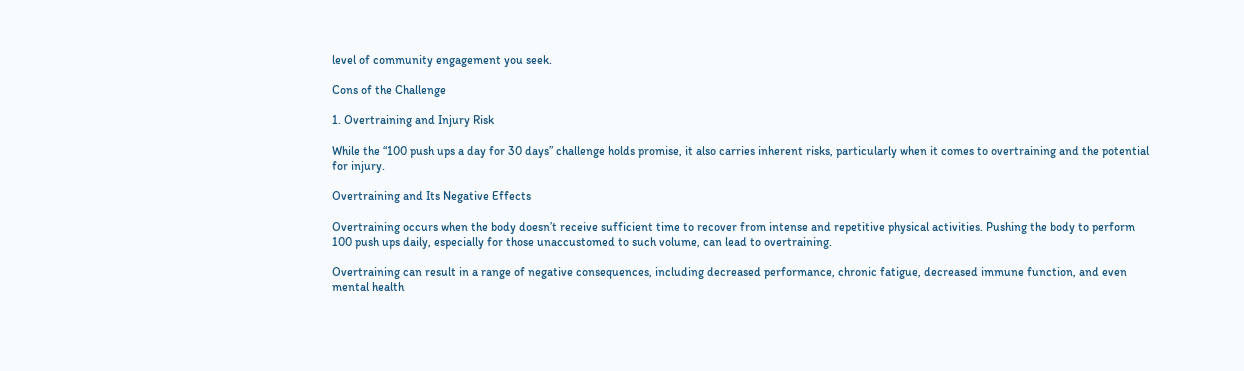level of community engagement you seek.

Cons of the Challenge

1. Overtraining and Injury Risk

While the “100 push ups a day for 30 days” challenge holds promise, it also carries inherent risks, particularly when it comes to overtraining and the potential for injury.

Overtraining and Its Negative Effects

Overtraining occurs when the body doesn’t receive sufficient time to recover from intense and repetitive physical activities. Pushing the body to perform 100 push ups daily, especially for those unaccustomed to such volume, can lead to overtraining.

Overtraining can result in a range of negative consequences, including decreased performance, chronic fatigue, decreased immune function, and even mental health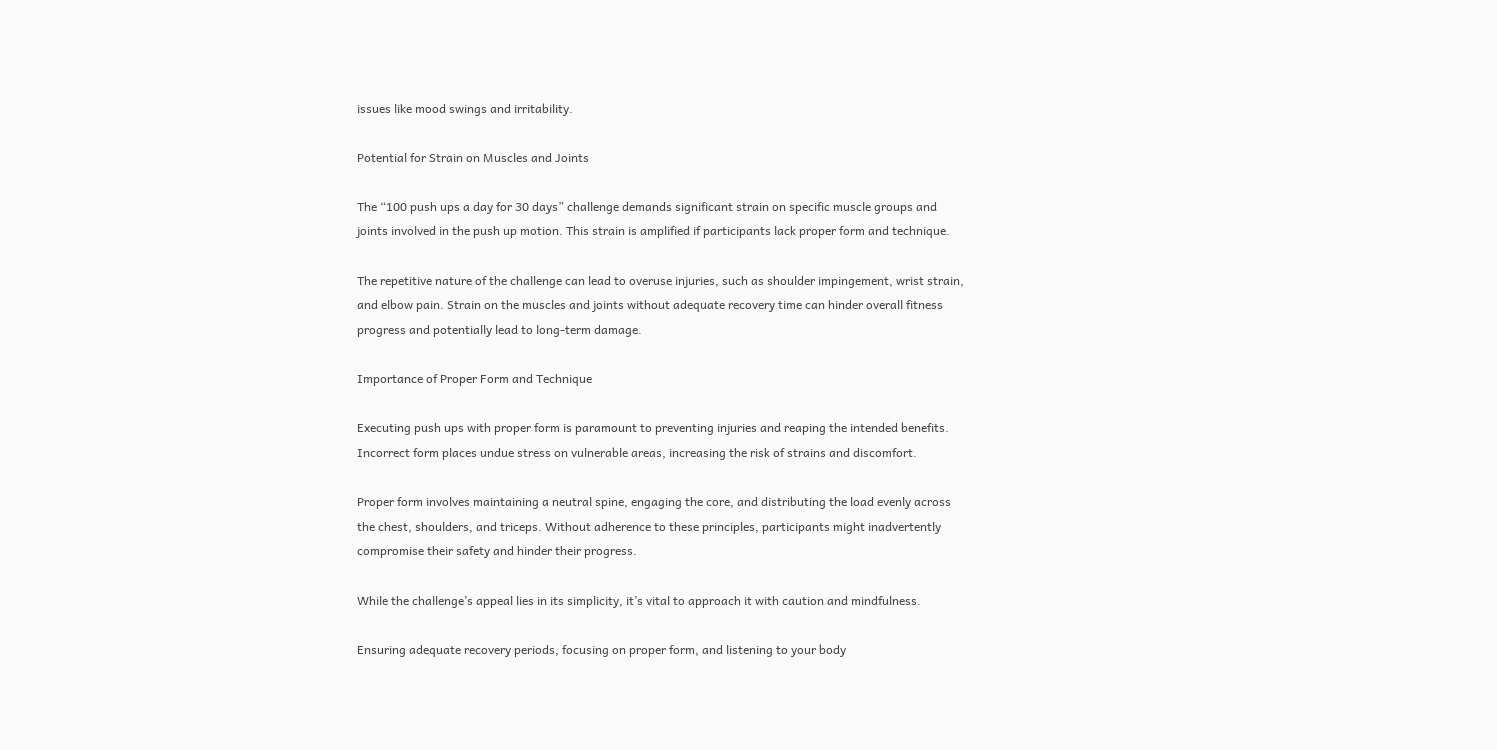issues like mood swings and irritability.

Potential for Strain on Muscles and Joints

The “100 push ups a day for 30 days” challenge demands significant strain on specific muscle groups and joints involved in the push up motion. This strain is amplified if participants lack proper form and technique.

The repetitive nature of the challenge can lead to overuse injuries, such as shoulder impingement, wrist strain, and elbow pain. Strain on the muscles and joints without adequate recovery time can hinder overall fitness progress and potentially lead to long-term damage.

Importance of Proper Form and Technique

Executing push ups with proper form is paramount to preventing injuries and reaping the intended benefits. Incorrect form places undue stress on vulnerable areas, increasing the risk of strains and discomfort.

Proper form involves maintaining a neutral spine, engaging the core, and distributing the load evenly across the chest, shoulders, and triceps. Without adherence to these principles, participants might inadvertently compromise their safety and hinder their progress.

While the challenge’s appeal lies in its simplicity, it’s vital to approach it with caution and mindfulness.

Ensuring adequate recovery periods, focusing on proper form, and listening to your body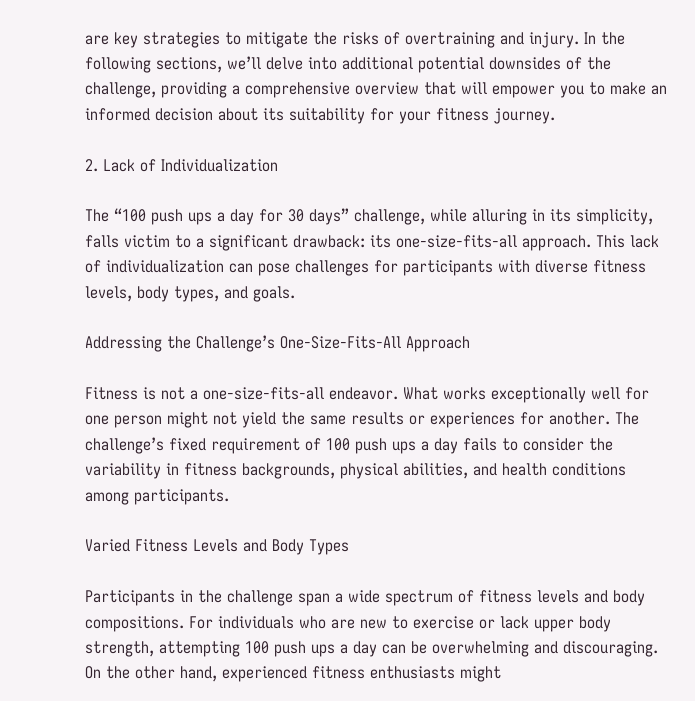are key strategies to mitigate the risks of overtraining and injury. In the following sections, we’ll delve into additional potential downsides of the challenge, providing a comprehensive overview that will empower you to make an informed decision about its suitability for your fitness journey.

2. Lack of Individualization

The “100 push ups a day for 30 days” challenge, while alluring in its simplicity, falls victim to a significant drawback: its one-size-fits-all approach. This lack of individualization can pose challenges for participants with diverse fitness levels, body types, and goals.

Addressing the Challenge’s One-Size-Fits-All Approach

Fitness is not a one-size-fits-all endeavor. What works exceptionally well for one person might not yield the same results or experiences for another. The challenge’s fixed requirement of 100 push ups a day fails to consider the variability in fitness backgrounds, physical abilities, and health conditions among participants.

Varied Fitness Levels and Body Types

Participants in the challenge span a wide spectrum of fitness levels and body compositions. For individuals who are new to exercise or lack upper body strength, attempting 100 push ups a day can be overwhelming and discouraging. On the other hand, experienced fitness enthusiasts might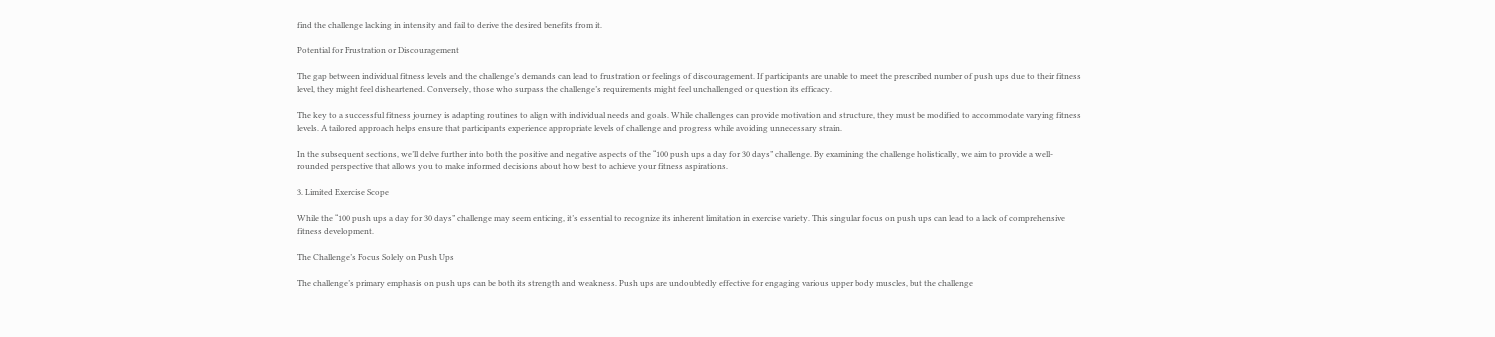find the challenge lacking in intensity and fail to derive the desired benefits from it.

Potential for Frustration or Discouragement

The gap between individual fitness levels and the challenge’s demands can lead to frustration or feelings of discouragement. If participants are unable to meet the prescribed number of push ups due to their fitness level, they might feel disheartened. Conversely, those who surpass the challenge’s requirements might feel unchallenged or question its efficacy.

The key to a successful fitness journey is adapting routines to align with individual needs and goals. While challenges can provide motivation and structure, they must be modified to accommodate varying fitness levels. A tailored approach helps ensure that participants experience appropriate levels of challenge and progress while avoiding unnecessary strain.

In the subsequent sections, we’ll delve further into both the positive and negative aspects of the “100 push ups a day for 30 days” challenge. By examining the challenge holistically, we aim to provide a well-rounded perspective that allows you to make informed decisions about how best to achieve your fitness aspirations.

3. Limited Exercise Scope

While the “100 push ups a day for 30 days” challenge may seem enticing, it’s essential to recognize its inherent limitation in exercise variety. This singular focus on push ups can lead to a lack of comprehensive fitness development.

The Challenge’s Focus Solely on Push Ups

The challenge’s primary emphasis on push ups can be both its strength and weakness. Push ups are undoubtedly effective for engaging various upper body muscles, but the challenge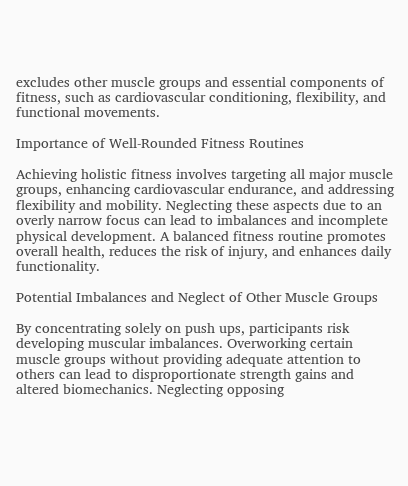excludes other muscle groups and essential components of fitness, such as cardiovascular conditioning, flexibility, and functional movements.

Importance of Well-Rounded Fitness Routines

Achieving holistic fitness involves targeting all major muscle groups, enhancing cardiovascular endurance, and addressing flexibility and mobility. Neglecting these aspects due to an overly narrow focus can lead to imbalances and incomplete physical development. A balanced fitness routine promotes overall health, reduces the risk of injury, and enhances daily functionality.

Potential Imbalances and Neglect of Other Muscle Groups

By concentrating solely on push ups, participants risk developing muscular imbalances. Overworking certain muscle groups without providing adequate attention to others can lead to disproportionate strength gains and altered biomechanics. Neglecting opposing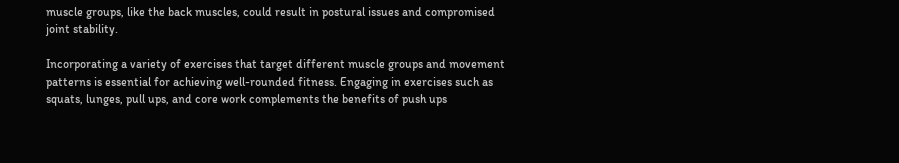muscle groups, like the back muscles, could result in postural issues and compromised joint stability.

Incorporating a variety of exercises that target different muscle groups and movement patterns is essential for achieving well-rounded fitness. Engaging in exercises such as squats, lunges, pull ups, and core work complements the benefits of push ups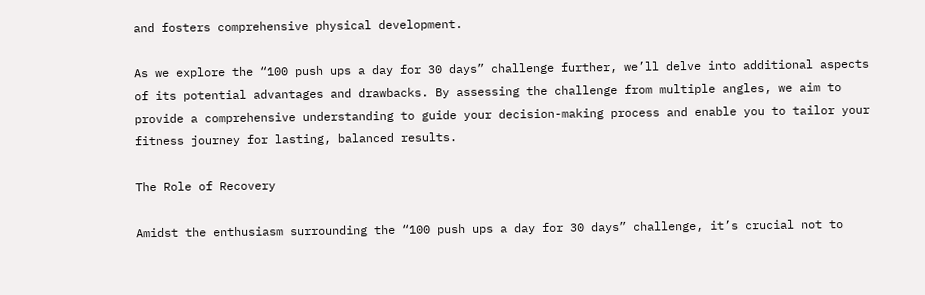and fosters comprehensive physical development.

As we explore the “100 push ups a day for 30 days” challenge further, we’ll delve into additional aspects of its potential advantages and drawbacks. By assessing the challenge from multiple angles, we aim to provide a comprehensive understanding to guide your decision-making process and enable you to tailor your fitness journey for lasting, balanced results.

The Role of Recovery

Amidst the enthusiasm surrounding the “100 push ups a day for 30 days” challenge, it’s crucial not to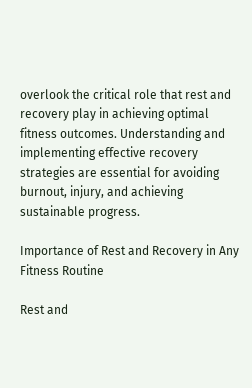overlook the critical role that rest and recovery play in achieving optimal fitness outcomes. Understanding and implementing effective recovery strategies are essential for avoiding burnout, injury, and achieving sustainable progress.

Importance of Rest and Recovery in Any Fitness Routine

Rest and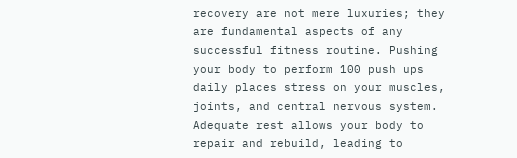recovery are not mere luxuries; they are fundamental aspects of any successful fitness routine. Pushing your body to perform 100 push ups daily places stress on your muscles, joints, and central nervous system. Adequate rest allows your body to repair and rebuild, leading to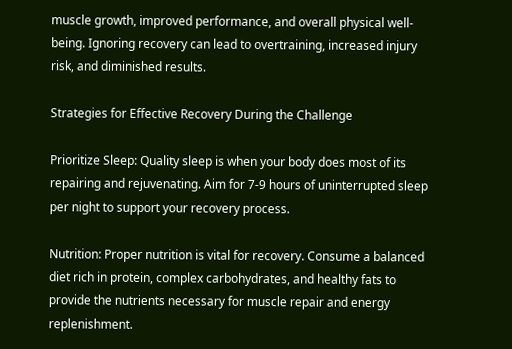muscle growth, improved performance, and overall physical well-being. Ignoring recovery can lead to overtraining, increased injury risk, and diminished results.

Strategies for Effective Recovery During the Challenge

Prioritize Sleep: Quality sleep is when your body does most of its repairing and rejuvenating. Aim for 7-9 hours of uninterrupted sleep per night to support your recovery process.

Nutrition: Proper nutrition is vital for recovery. Consume a balanced diet rich in protein, complex carbohydrates, and healthy fats to provide the nutrients necessary for muscle repair and energy replenishment.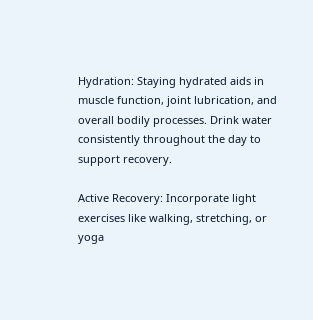Hydration: Staying hydrated aids in muscle function, joint lubrication, and overall bodily processes. Drink water consistently throughout the day to support recovery.

Active Recovery: Incorporate light exercises like walking, stretching, or yoga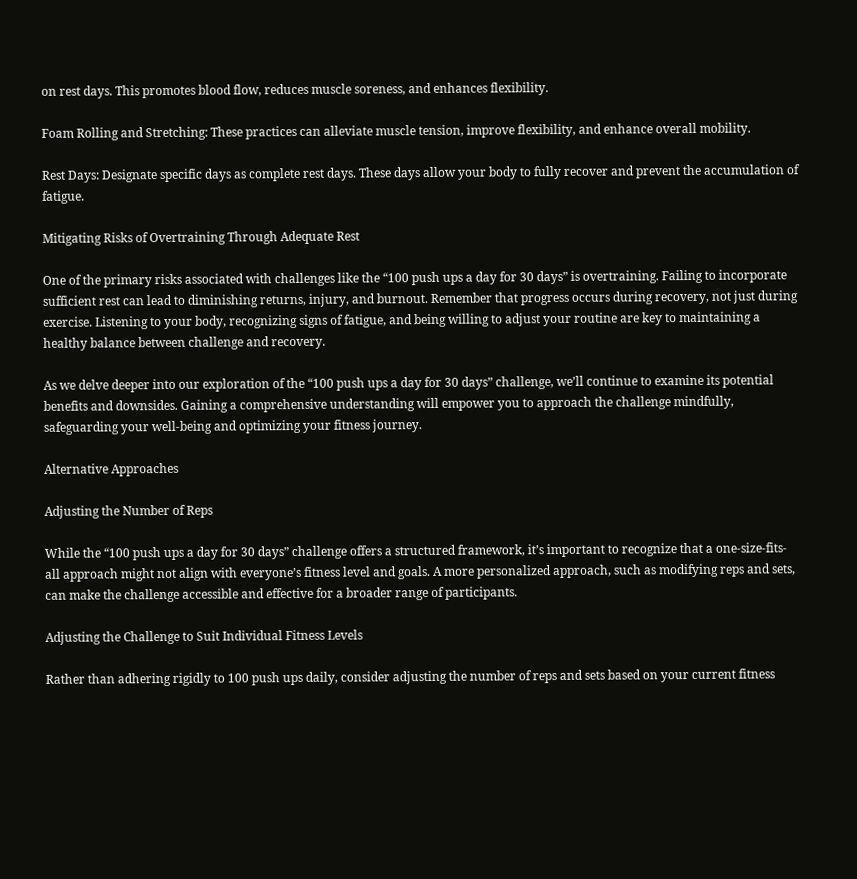on rest days. This promotes blood flow, reduces muscle soreness, and enhances flexibility.

Foam Rolling and Stretching: These practices can alleviate muscle tension, improve flexibility, and enhance overall mobility.

Rest Days: Designate specific days as complete rest days. These days allow your body to fully recover and prevent the accumulation of fatigue.

Mitigating Risks of Overtraining Through Adequate Rest

One of the primary risks associated with challenges like the “100 push ups a day for 30 days” is overtraining. Failing to incorporate sufficient rest can lead to diminishing returns, injury, and burnout. Remember that progress occurs during recovery, not just during exercise. Listening to your body, recognizing signs of fatigue, and being willing to adjust your routine are key to maintaining a healthy balance between challenge and recovery.

As we delve deeper into our exploration of the “100 push ups a day for 30 days” challenge, we’ll continue to examine its potential benefits and downsides. Gaining a comprehensive understanding will empower you to approach the challenge mindfully, safeguarding your well-being and optimizing your fitness journey.

Alternative Approaches

Adjusting the Number of Reps

While the “100 push ups a day for 30 days” challenge offers a structured framework, it’s important to recognize that a one-size-fits-all approach might not align with everyone’s fitness level and goals. A more personalized approach, such as modifying reps and sets, can make the challenge accessible and effective for a broader range of participants.

Adjusting the Challenge to Suit Individual Fitness Levels

Rather than adhering rigidly to 100 push ups daily, consider adjusting the number of reps and sets based on your current fitness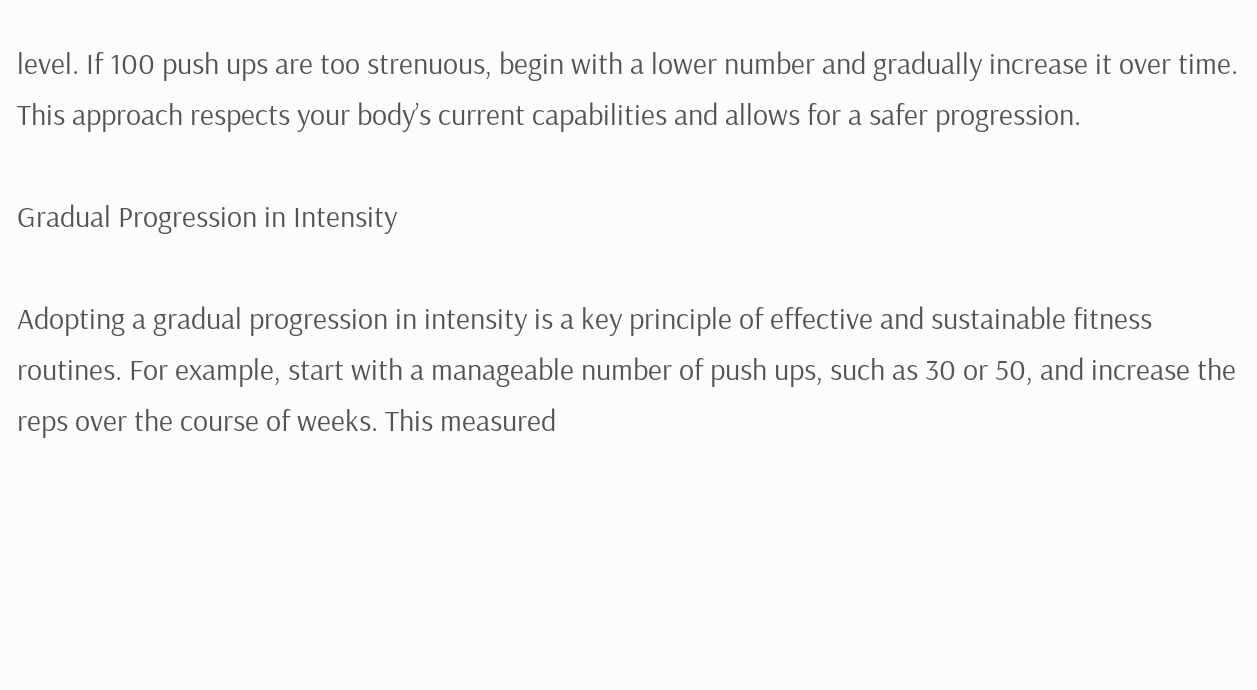level. If 100 push ups are too strenuous, begin with a lower number and gradually increase it over time. This approach respects your body’s current capabilities and allows for a safer progression.

Gradual Progression in Intensity

Adopting a gradual progression in intensity is a key principle of effective and sustainable fitness routines. For example, start with a manageable number of push ups, such as 30 or 50, and increase the reps over the course of weeks. This measured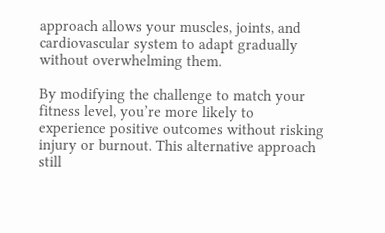approach allows your muscles, joints, and cardiovascular system to adapt gradually without overwhelming them.

By modifying the challenge to match your fitness level, you’re more likely to experience positive outcomes without risking injury or burnout. This alternative approach still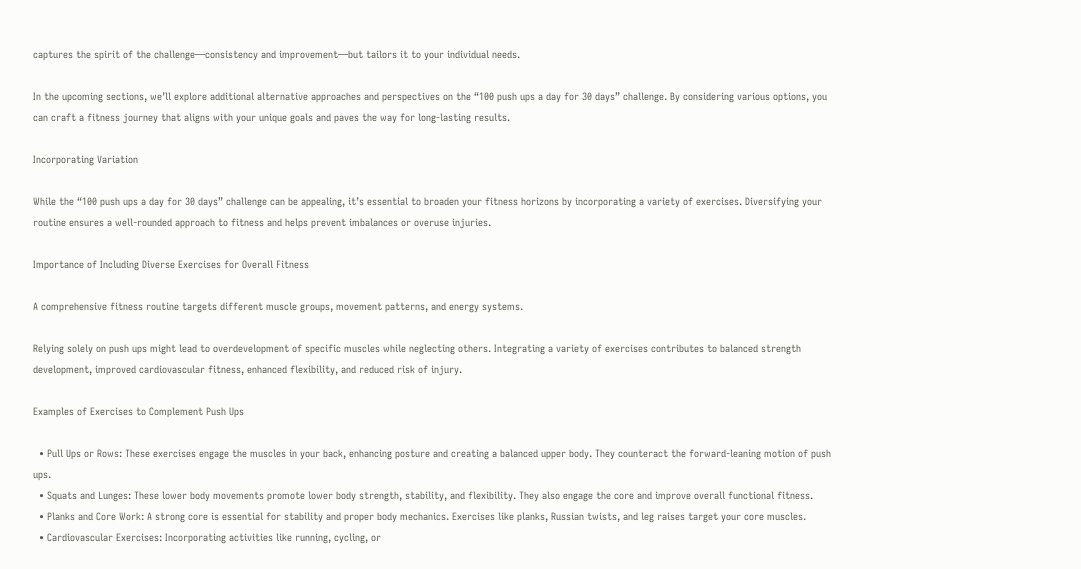captures the spirit of the challenge—consistency and improvement—but tailors it to your individual needs.

In the upcoming sections, we’ll explore additional alternative approaches and perspectives on the “100 push ups a day for 30 days” challenge. By considering various options, you can craft a fitness journey that aligns with your unique goals and paves the way for long-lasting results.

Incorporating Variation

While the “100 push ups a day for 30 days” challenge can be appealing, it’s essential to broaden your fitness horizons by incorporating a variety of exercises. Diversifying your routine ensures a well-rounded approach to fitness and helps prevent imbalances or overuse injuries.

Importance of Including Diverse Exercises for Overall Fitness

A comprehensive fitness routine targets different muscle groups, movement patterns, and energy systems.

Relying solely on push ups might lead to overdevelopment of specific muscles while neglecting others. Integrating a variety of exercises contributes to balanced strength development, improved cardiovascular fitness, enhanced flexibility, and reduced risk of injury.

Examples of Exercises to Complement Push Ups

  • Pull Ups or Rows: These exercises engage the muscles in your back, enhancing posture and creating a balanced upper body. They counteract the forward-leaning motion of push ups.
  • Squats and Lunges: These lower body movements promote lower body strength, stability, and flexibility. They also engage the core and improve overall functional fitness.
  • Planks and Core Work: A strong core is essential for stability and proper body mechanics. Exercises like planks, Russian twists, and leg raises target your core muscles.
  • Cardiovascular Exercises: Incorporating activities like running, cycling, or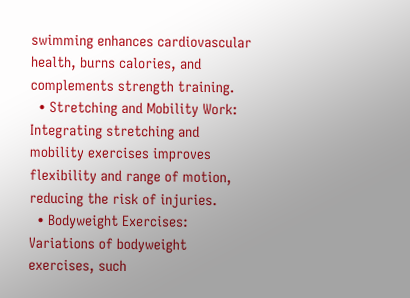swimming enhances cardiovascular health, burns calories, and complements strength training.
  • Stretching and Mobility Work: Integrating stretching and mobility exercises improves flexibility and range of motion, reducing the risk of injuries.
  • Bodyweight Exercises: Variations of bodyweight exercises, such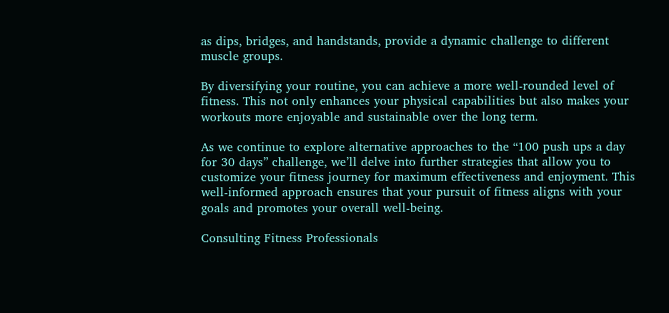as dips, bridges, and handstands, provide a dynamic challenge to different muscle groups.

By diversifying your routine, you can achieve a more well-rounded level of fitness. This not only enhances your physical capabilities but also makes your workouts more enjoyable and sustainable over the long term.

As we continue to explore alternative approaches to the “100 push ups a day for 30 days” challenge, we’ll delve into further strategies that allow you to customize your fitness journey for maximum effectiveness and enjoyment. This well-informed approach ensures that your pursuit of fitness aligns with your goals and promotes your overall well-being.

Consulting Fitness Professionals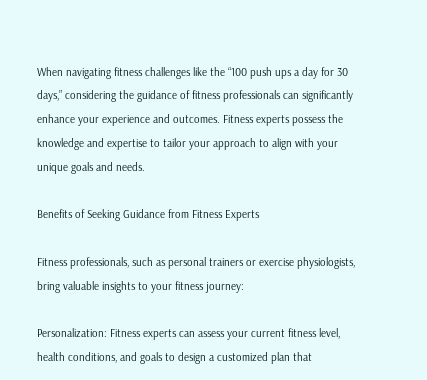When navigating fitness challenges like the “100 push ups a day for 30 days,” considering the guidance of fitness professionals can significantly enhance your experience and outcomes. Fitness experts possess the knowledge and expertise to tailor your approach to align with your unique goals and needs.

Benefits of Seeking Guidance from Fitness Experts

Fitness professionals, such as personal trainers or exercise physiologists, bring valuable insights to your fitness journey:

Personalization: Fitness experts can assess your current fitness level, health conditions, and goals to design a customized plan that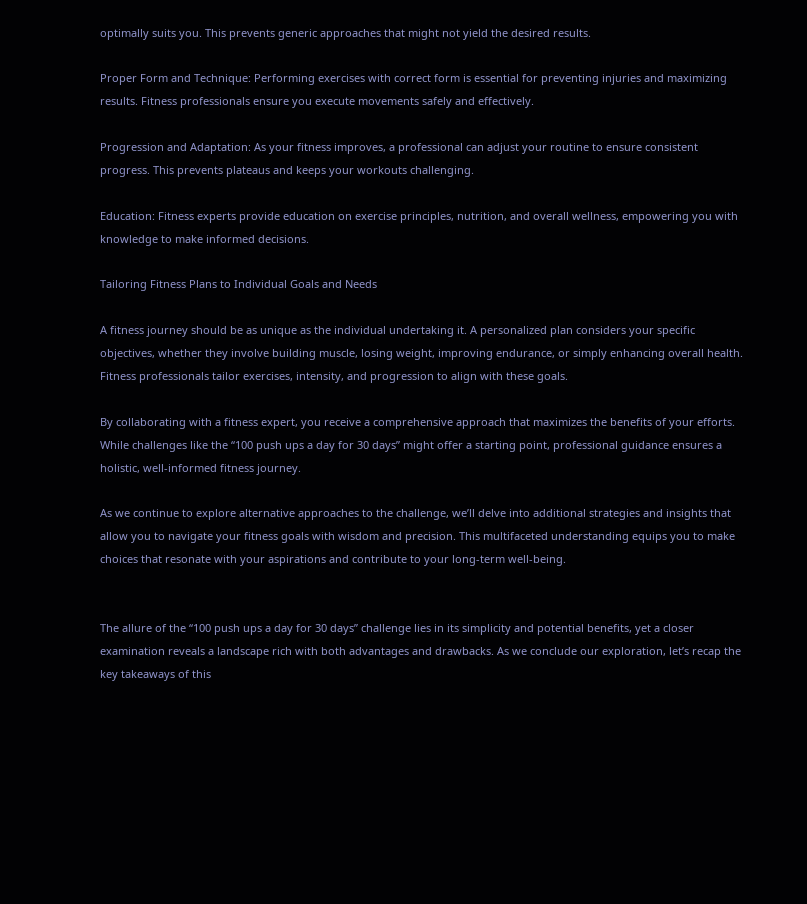optimally suits you. This prevents generic approaches that might not yield the desired results.

Proper Form and Technique: Performing exercises with correct form is essential for preventing injuries and maximizing results. Fitness professionals ensure you execute movements safely and effectively.

Progression and Adaptation: As your fitness improves, a professional can adjust your routine to ensure consistent progress. This prevents plateaus and keeps your workouts challenging.

Education: Fitness experts provide education on exercise principles, nutrition, and overall wellness, empowering you with knowledge to make informed decisions.

Tailoring Fitness Plans to Individual Goals and Needs

A fitness journey should be as unique as the individual undertaking it. A personalized plan considers your specific objectives, whether they involve building muscle, losing weight, improving endurance, or simply enhancing overall health. Fitness professionals tailor exercises, intensity, and progression to align with these goals.

By collaborating with a fitness expert, you receive a comprehensive approach that maximizes the benefits of your efforts. While challenges like the “100 push ups a day for 30 days” might offer a starting point, professional guidance ensures a holistic, well-informed fitness journey.

As we continue to explore alternative approaches to the challenge, we’ll delve into additional strategies and insights that allow you to navigate your fitness goals with wisdom and precision. This multifaceted understanding equips you to make choices that resonate with your aspirations and contribute to your long-term well-being.


The allure of the “100 push ups a day for 30 days” challenge lies in its simplicity and potential benefits, yet a closer examination reveals a landscape rich with both advantages and drawbacks. As we conclude our exploration, let’s recap the key takeaways of this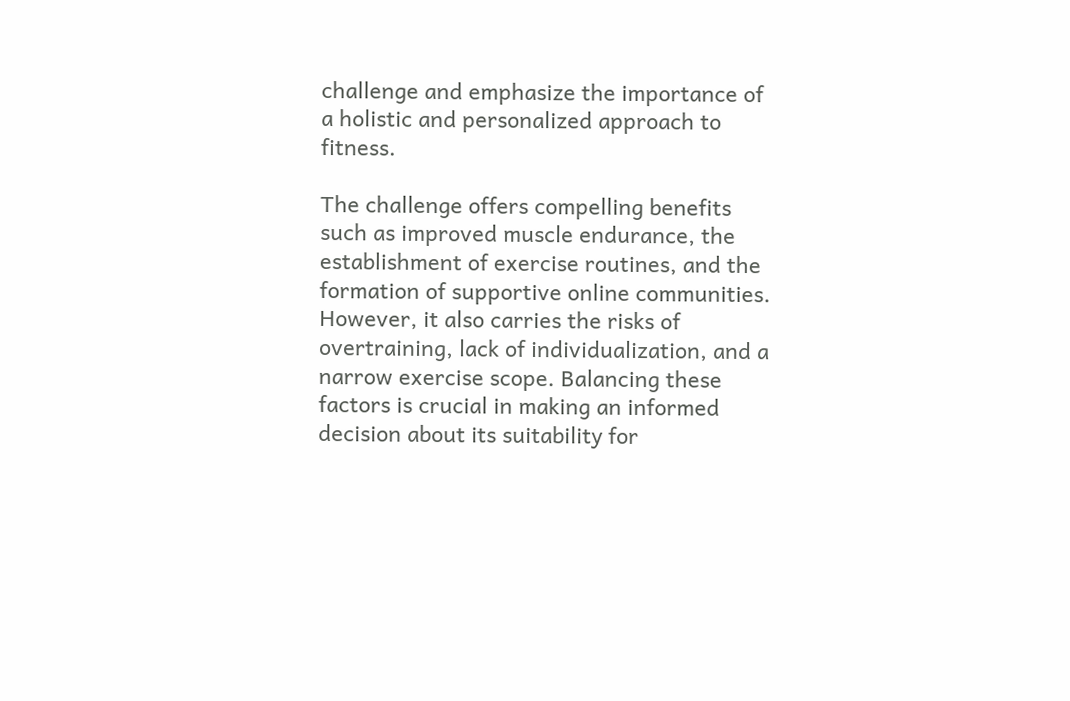challenge and emphasize the importance of a holistic and personalized approach to fitness.

The challenge offers compelling benefits such as improved muscle endurance, the establishment of exercise routines, and the formation of supportive online communities. However, it also carries the risks of overtraining, lack of individualization, and a narrow exercise scope. Balancing these factors is crucial in making an informed decision about its suitability for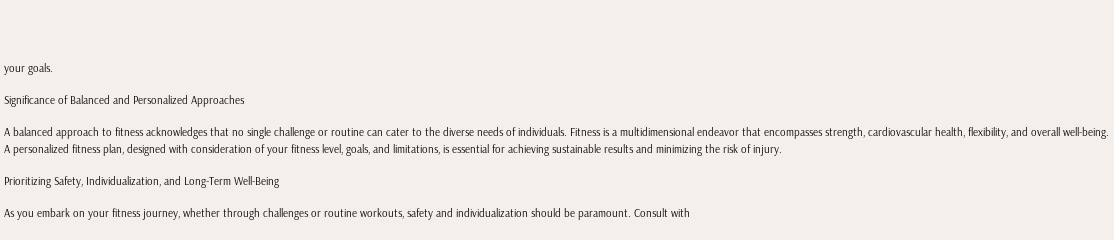your goals.

Significance of Balanced and Personalized Approaches

A balanced approach to fitness acknowledges that no single challenge or routine can cater to the diverse needs of individuals. Fitness is a multidimensional endeavor that encompasses strength, cardiovascular health, flexibility, and overall well-being. A personalized fitness plan, designed with consideration of your fitness level, goals, and limitations, is essential for achieving sustainable results and minimizing the risk of injury.

Prioritizing Safety, Individualization, and Long-Term Well-Being

As you embark on your fitness journey, whether through challenges or routine workouts, safety and individualization should be paramount. Consult with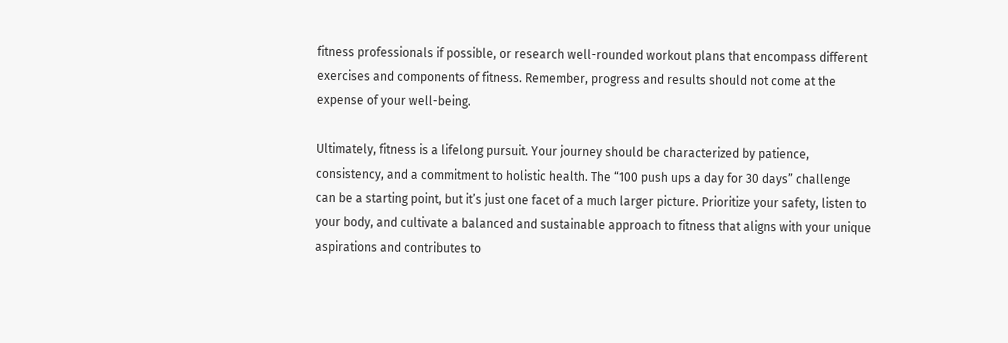fitness professionals if possible, or research well-rounded workout plans that encompass different exercises and components of fitness. Remember, progress and results should not come at the expense of your well-being.

Ultimately, fitness is a lifelong pursuit. Your journey should be characterized by patience, consistency, and a commitment to holistic health. The “100 push ups a day for 30 days” challenge can be a starting point, but it’s just one facet of a much larger picture. Prioritize your safety, listen to your body, and cultivate a balanced and sustainable approach to fitness that aligns with your unique aspirations and contributes to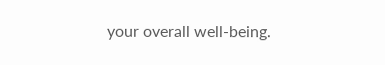your overall well-being.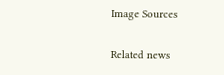Image Sources

Related news